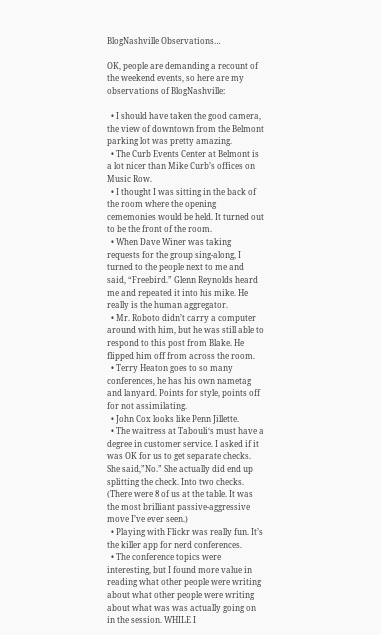BlogNashville Observations…

OK, people are demanding a recount of the weekend events, so here are my observations of BlogNashville:

  • I should have taken the good camera, the view of downtown from the Belmont parking lot was pretty amazing.
  • The Curb Events Center at Belmont is a lot nicer than Mike Curb’s offices on Music Row.
  • I thought I was sitting in the back of the room where the opening cememonies would be held. It turned out to be the front of the room.
  • When Dave Winer was taking requests for the group sing-along, I turned to the people next to me and said, “Freebird.” Glenn Reynolds heard me and repeated it into his mike. He really is the human aggregator.
  • Mr. Roboto didn’t carry a computer around with him, but he was still able to respond to this post from Blake. He flipped him off from across the room.
  • Terry Heaton goes to so many conferences, he has his own nametag and lanyard. Points for style, points off for not assimilating.
  • John Cox looks like Penn Jillette.
  • The waitress at Tabouli‘s must have a degree in customer service. I asked if it was OK for us to get separate checks. She said,”No.” She actually did end up splitting the check. Into two checks. (There were 8 of us at the table. It was the most brilliant passive-aggressive move I’ve ever seen.)
  • Playing with Flickr was really fun. It’s the killer app for nerd conferences.
  • The conference topics were interesting, but I found more value in reading what other people were writing about what other people were writing about what was was actually going on in the session. WHILE I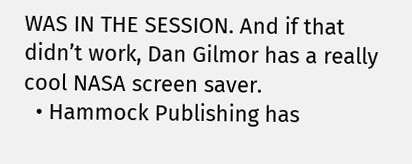WAS IN THE SESSION. And if that didn’t work, Dan Gilmor has a really cool NASA screen saver.
  • Hammock Publishing has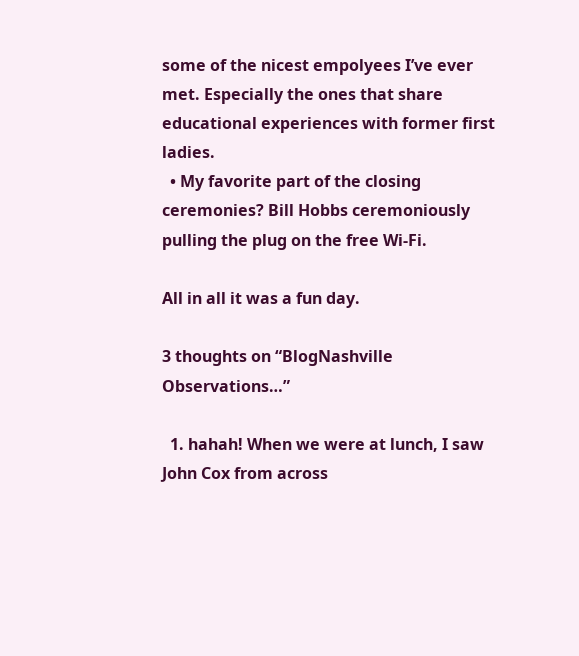some of the nicest empolyees I’ve ever met. Especially the ones that share educational experiences with former first ladies.
  • My favorite part of the closing ceremonies? Bill Hobbs ceremoniously pulling the plug on the free Wi-Fi.

All in all it was a fun day.

3 thoughts on “BlogNashville Observations…”

  1. hahah! When we were at lunch, I saw John Cox from across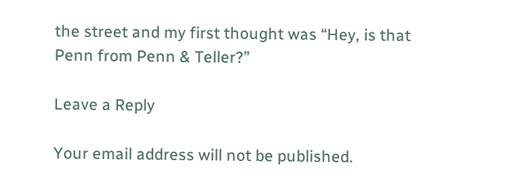the street and my first thought was “Hey, is that Penn from Penn & Teller?”

Leave a Reply

Your email address will not be published.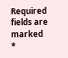Required fields are marked *